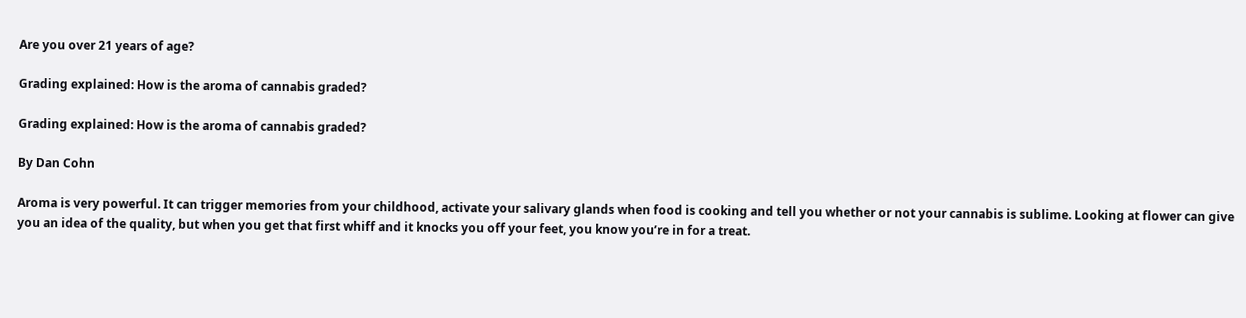Are you over 21 years of age?

Grading explained: How is the aroma of cannabis graded?

Grading explained: How is the aroma of cannabis graded?

By Dan Cohn

Aroma is very powerful. It can trigger memories from your childhood, activate your salivary glands when food is cooking and tell you whether or not your cannabis is sublime. Looking at flower can give you an idea of the quality, but when you get that first whiff and it knocks you off your feet, you know you’re in for a treat.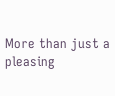More than just a pleasing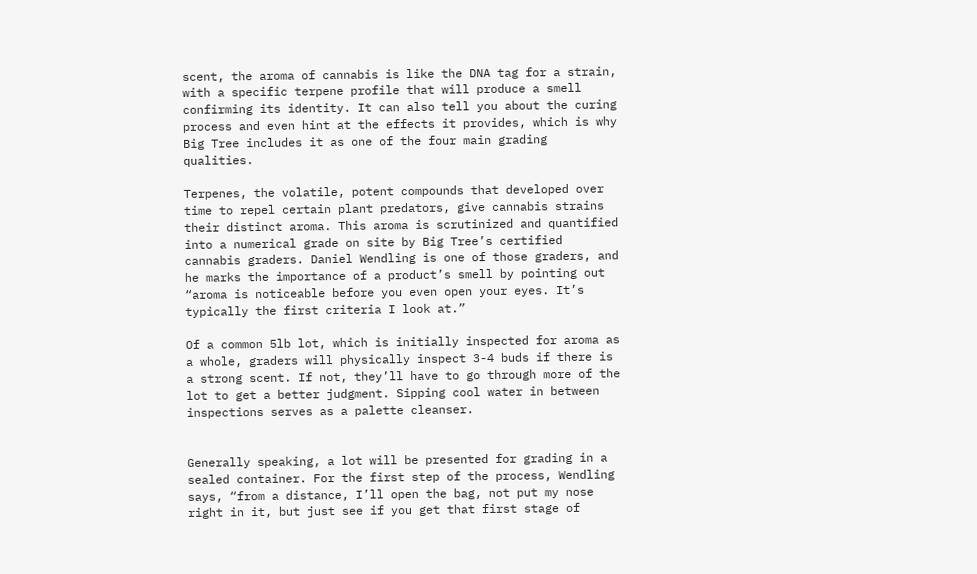scent, the aroma of cannabis is like the DNA tag for a strain, with a specific terpene profile that will produce a smell confirming its identity. It can also tell you about the curing process and even hint at the effects it provides, which is why Big Tree includes it as one of the four main grading qualities.

Terpenes, the volatile, potent compounds that developed over time to repel certain plant predators, give cannabis strains their distinct aroma. This aroma is scrutinized and quantified into a numerical grade on site by Big Tree’s certified cannabis graders. Daniel Wendling is one of those graders, and he marks the importance of a product’s smell by pointing out “aroma is noticeable before you even open your eyes. It’s typically the first criteria I look at.”

Of a common 5lb lot, which is initially inspected for aroma as a whole, graders will physically inspect 3-4 buds if there is a strong scent. If not, they’ll have to go through more of the lot to get a better judgment. Sipping cool water in between inspections serves as a palette cleanser.


Generally speaking, a lot will be presented for grading in a sealed container. For the first step of the process, Wendling says, “from a distance, I’ll open the bag, not put my nose right in it, but just see if you get that first stage of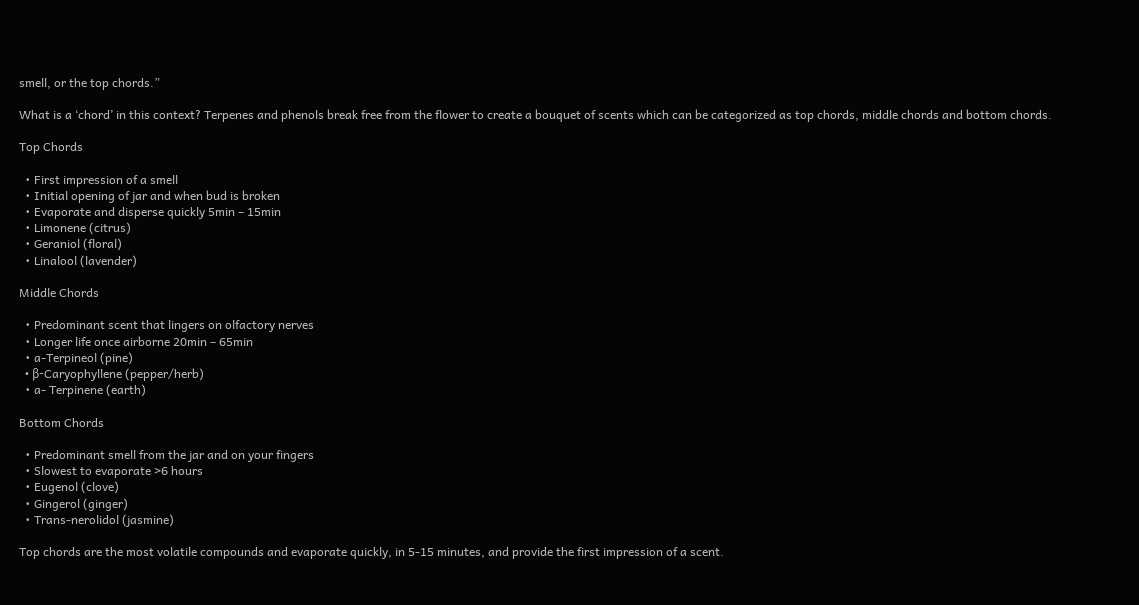smell, or the top chords.”

What is a ‘chord’ in this context? Terpenes and phenols break free from the flower to create a bouquet of scents which can be categorized as top chords, middle chords and bottom chords.

Top Chords

  • First impression of a smell
  • Initial opening of jar and when bud is broken
  • Evaporate and disperse quickly 5min – 15min
  • Limonene (citrus)
  • Geraniol (floral)
  • Linalool (lavender)

Middle Chords

  • Predominant scent that lingers on olfactory nerves
  • Longer life once airborne 20min – 65min
  • a-Terpineol (pine)
  • β-Caryophyllene (pepper/herb)
  • a- Terpinene (earth)

Bottom Chords

  • Predominant smell from the jar and on your fingers
  • Slowest to evaporate >6 hours
  • Eugenol (clove)
  • Gingerol (ginger)
  • Trans-nerolidol (jasmine)

Top chords are the most volatile compounds and evaporate quickly, in 5-15 minutes, and provide the first impression of a scent.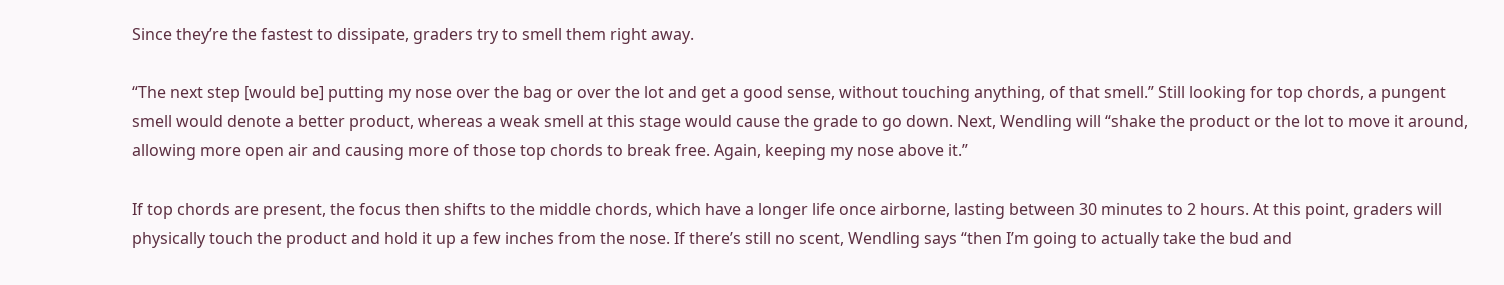Since they’re the fastest to dissipate, graders try to smell them right away.

“The next step [would be] putting my nose over the bag or over the lot and get a good sense, without touching anything, of that smell.” Still looking for top chords, a pungent smell would denote a better product, whereas a weak smell at this stage would cause the grade to go down. Next, Wendling will “shake the product or the lot to move it around, allowing more open air and causing more of those top chords to break free. Again, keeping my nose above it.”

If top chords are present, the focus then shifts to the middle chords, which have a longer life once airborne, lasting between 30 minutes to 2 hours. At this point, graders will physically touch the product and hold it up a few inches from the nose. If there’s still no scent, Wendling says “then I’m going to actually take the bud and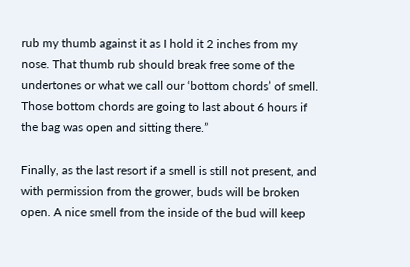rub my thumb against it as I hold it 2 inches from my nose. That thumb rub should break free some of the undertones or what we call our ‘bottom chords’ of smell. Those bottom chords are going to last about 6 hours if the bag was open and sitting there.”

Finally, as the last resort if a smell is still not present, and with permission from the grower, buds will be broken open. A nice smell from the inside of the bud will keep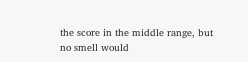the score in the middle range, but no smell would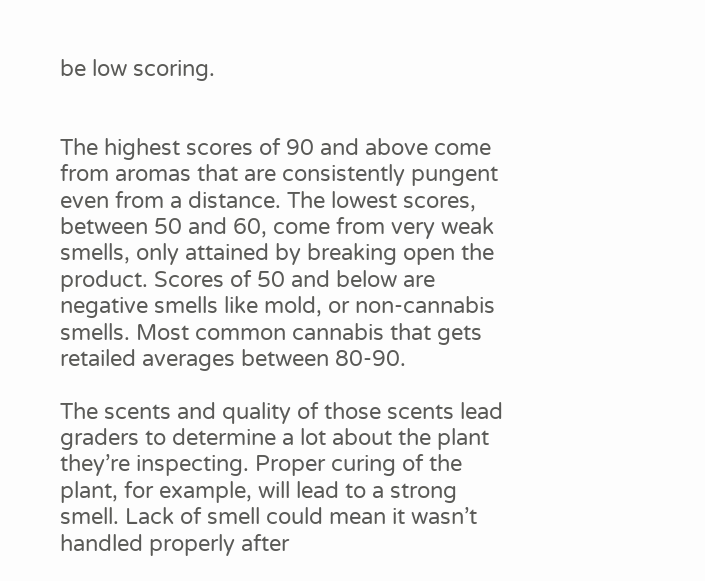be low scoring.


The highest scores of 90 and above come from aromas that are consistently pungent even from a distance. The lowest scores, between 50 and 60, come from very weak smells, only attained by breaking open the product. Scores of 50 and below are negative smells like mold, or non-cannabis smells. Most common cannabis that gets retailed averages between 80-90.

The scents and quality of those scents lead graders to determine a lot about the plant they’re inspecting. Proper curing of the plant, for example, will lead to a strong smell. Lack of smell could mean it wasn’t handled properly after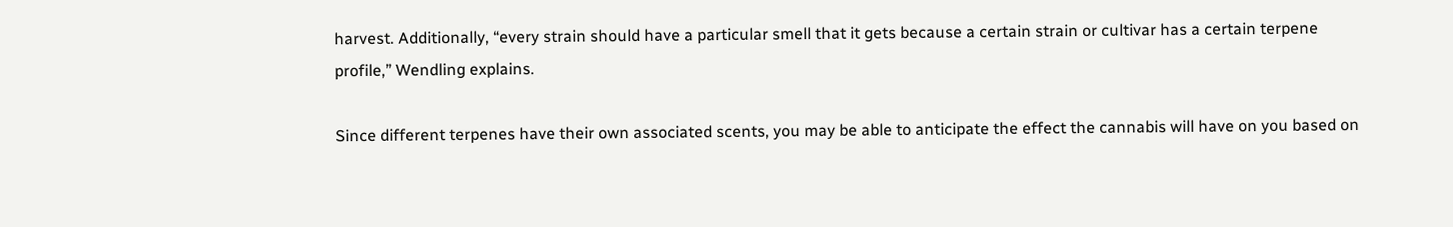harvest. Additionally, “every strain should have a particular smell that it gets because a certain strain or cultivar has a certain terpene profile,” Wendling explains.

Since different terpenes have their own associated scents, you may be able to anticipate the effect the cannabis will have on you based on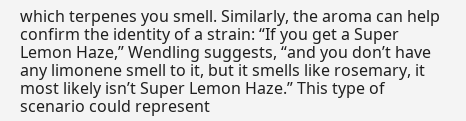which terpenes you smell. Similarly, the aroma can help confirm the identity of a strain: “If you get a Super Lemon Haze,” Wendling suggests, “and you don’t have any limonene smell to it, but it smells like rosemary, it most likely isn’t Super Lemon Haze.” This type of scenario could represent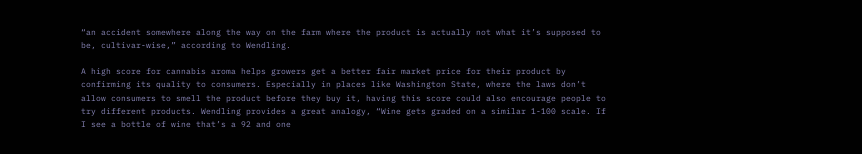“an accident somewhere along the way on the farm where the product is actually not what it’s supposed to be, cultivar-wise,” according to Wendling.

A high score for cannabis aroma helps growers get a better fair market price for their product by confirming its quality to consumers. Especially in places like Washington State, where the laws don’t allow consumers to smell the product before they buy it, having this score could also encourage people to try different products. Wendling provides a great analogy, “Wine gets graded on a similar 1-100 scale. If I see a bottle of wine that’s a 92 and one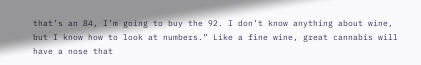that’s an 84, I’m going to buy the 92. I don’t know anything about wine, but I know how to look at numbers.” Like a fine wine, great cannabis will have a nose that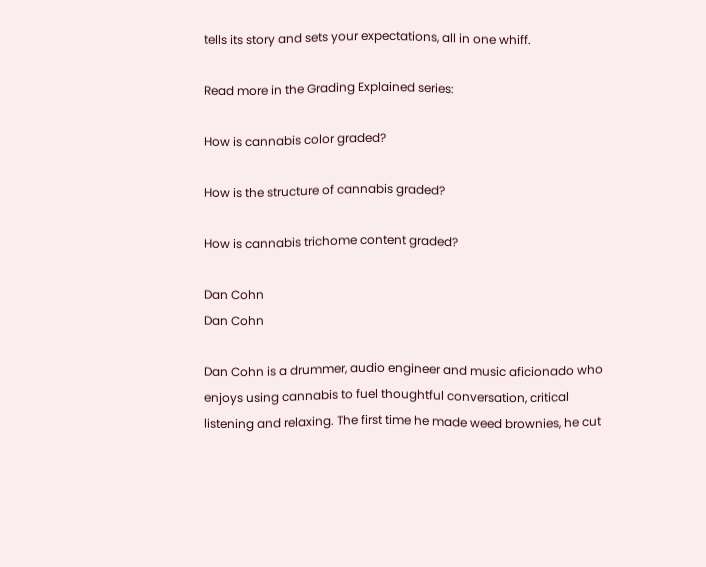tells its story and sets your expectations, all in one whiff.

Read more in the Grading Explained series:

How is cannabis color graded?

How is the structure of cannabis graded?

How is cannabis trichome content graded?

Dan Cohn
Dan Cohn

Dan Cohn is a drummer, audio engineer and music aficionado who enjoys using cannabis to fuel thoughtful conversation, critical listening and relaxing. The first time he made weed brownies, he cut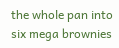the whole pan into six mega brownies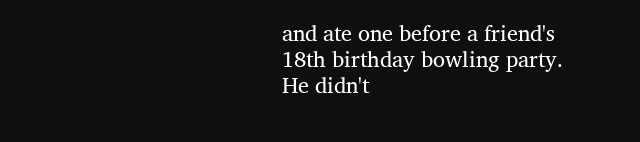and ate one before a friend's 18th birthday bowling party. He didn't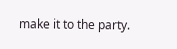make it to the party.